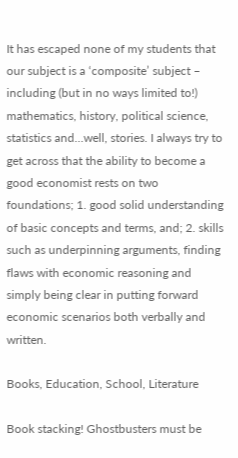It has escaped none of my students that our subject is a ‘composite’ subject – including (but in no ways limited to!) mathematics, history, political science, statistics and…well, stories. I always try to get across that the ability to become a good economist rests on two foundations; 1. good solid understanding of basic concepts and terms, and; 2. skills such as underpinning arguments, finding flaws with economic reasoning and simply being clear in putting forward economic scenarios both verbally and written.

Books, Education, School, Literature

Book stacking! Ghostbusters must be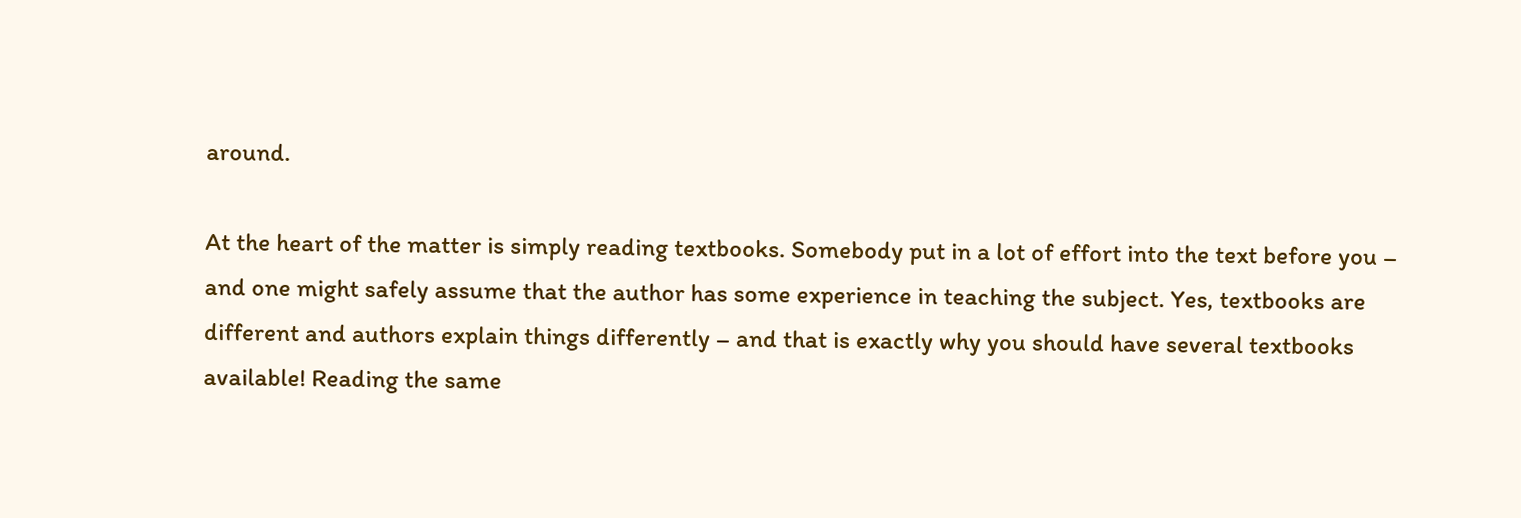around.

At the heart of the matter is simply reading textbooks. Somebody put in a lot of effort into the text before you – and one might safely assume that the author has some experience in teaching the subject. Yes, textbooks are different and authors explain things differently – and that is exactly why you should have several textbooks available! Reading the same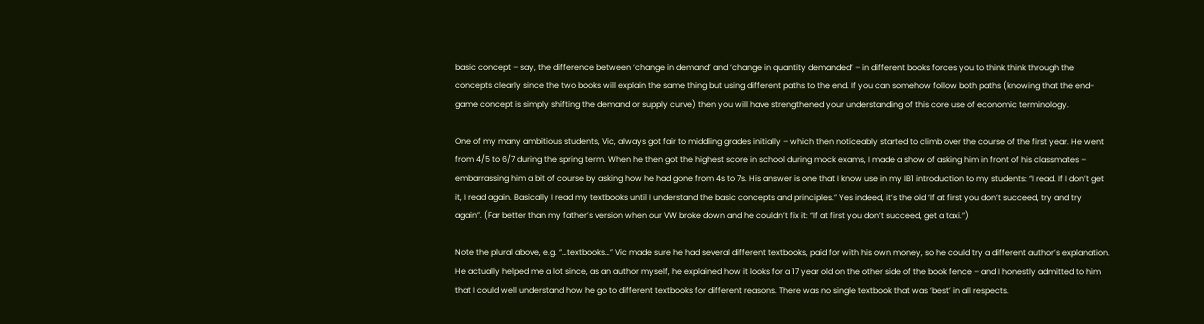basic concept – say, the difference between ‘change in demand’ and ‘change in quantity demanded’ – in different books forces you to think think through the concepts clearly since the two books will explain the same thing but using different paths to the end. If you can somehow follow both paths (knowing that the end-game concept is simply shifting the demand or supply curve) then you will have strengthened your understanding of this core use of economic terminology.

One of my many ambitious students, Vic, always got fair to middling grades initially – which then noticeably started to climb over the course of the first year. He went from 4/5 to 6/7 during the spring term. When he then got the highest score in school during mock exams, I made a show of asking him in front of his classmates – embarrassing him a bit of course by asking how he had gone from 4s to 7s. His answer is one that I know use in my IB1 introduction to my students: “I read. If I don’t get it, I read again. Basically I read my textbooks until I understand the basic concepts and principles.” Yes indeed, it’s the old ‘If at first you don’t succeed, try and try again”. (Far better than my father’s version when our VW broke down and he couldn’t fix it: “If at first you don’t succeed, get a taxi.”)

Note the plural above, e.g. “…textbooks…” Vic made sure he had several different textbooks, paid for with his own money, so he could try a different author’s explanation. He actually helped me a lot since, as an author myself, he explained how it looks for a 17 year old on the other side of the book fence – and I honestly admitted to him that I could well understand how he go to different textbooks for different reasons. There was no single textbook that was ‘best’ in all respects.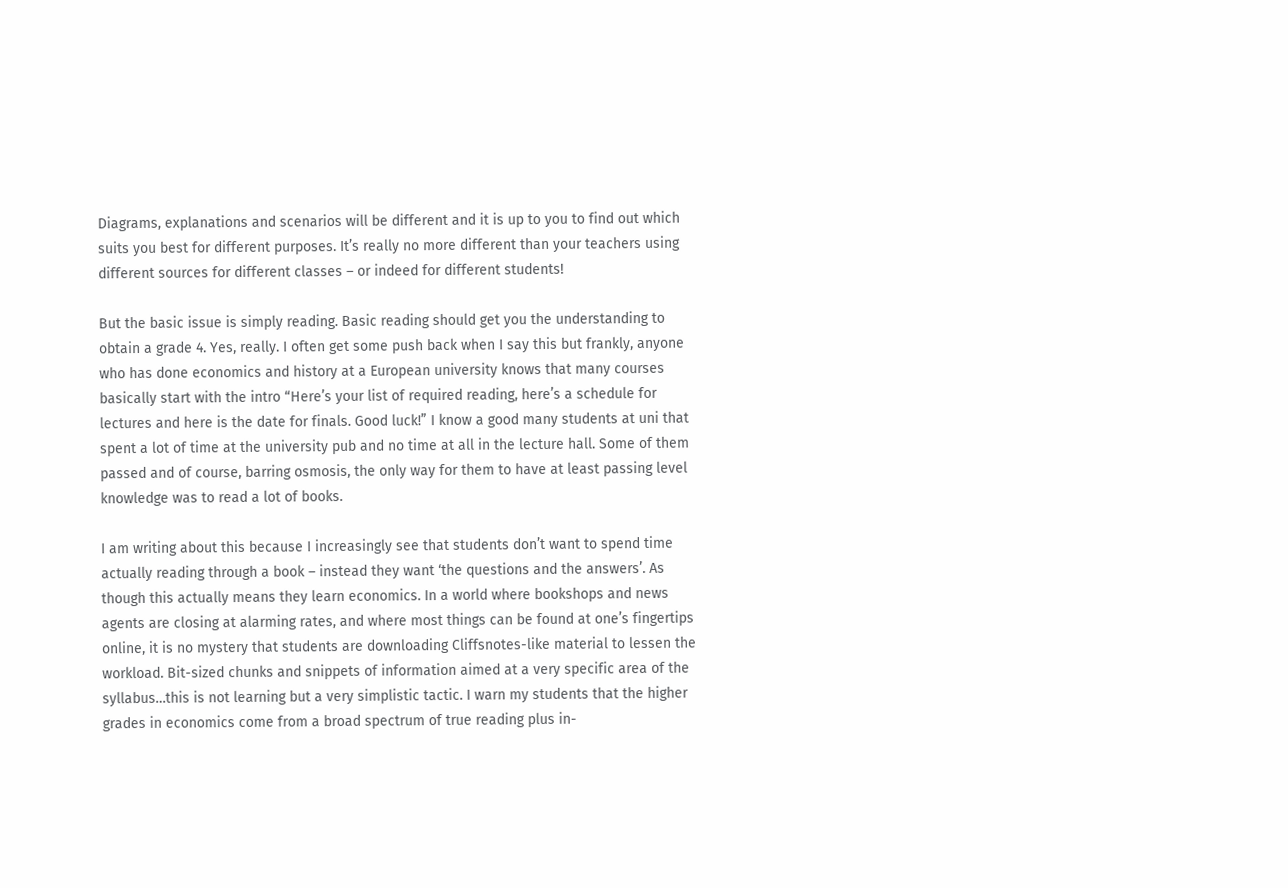Diagrams, explanations and scenarios will be different and it is up to you to find out which suits you best for different purposes. It’s really no more different than your teachers using different sources for different classes – or indeed for different students!

But the basic issue is simply reading. Basic reading should get you the understanding to obtain a grade 4. Yes, really. I often get some push back when I say this but frankly, anyone who has done economics and history at a European university knows that many courses basically start with the intro “Here’s your list of required reading, here’s a schedule for lectures and here is the date for finals. Good luck!” I know a good many students at uni that spent a lot of time at the university pub and no time at all in the lecture hall. Some of them passed and of course, barring osmosis, the only way for them to have at least passing level knowledge was to read a lot of books.

I am writing about this because I increasingly see that students don’t want to spend time actually reading through a book – instead they want ‘the questions and the answers’. As though this actually means they learn economics. In a world where bookshops and news agents are closing at alarming rates, and where most things can be found at one’s fingertips online, it is no mystery that students are downloading Cliffsnotes-like material to lessen the workload. Bit-sized chunks and snippets of information aimed at a very specific area of the syllabus…this is not learning but a very simplistic tactic. I warn my students that the higher grades in economics come from a broad spectrum of true reading plus in-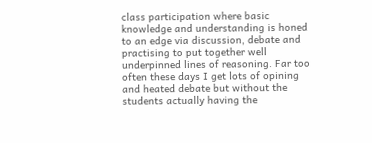class participation where basic knowledge and understanding is honed to an edge via discussion, debate and practising to put together well underpinned lines of reasoning. Far too often these days I get lots of opining and heated debate but without the students actually having the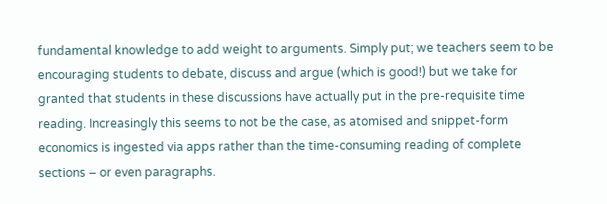fundamental knowledge to add weight to arguments. Simply put; we teachers seem to be encouraging students to debate, discuss and argue (which is good!) but we take for granted that students in these discussions have actually put in the pre-requisite time reading. Increasingly this seems to not be the case, as atomised and snippet-form economics is ingested via apps rather than the time-consuming reading of complete sections – or even paragraphs.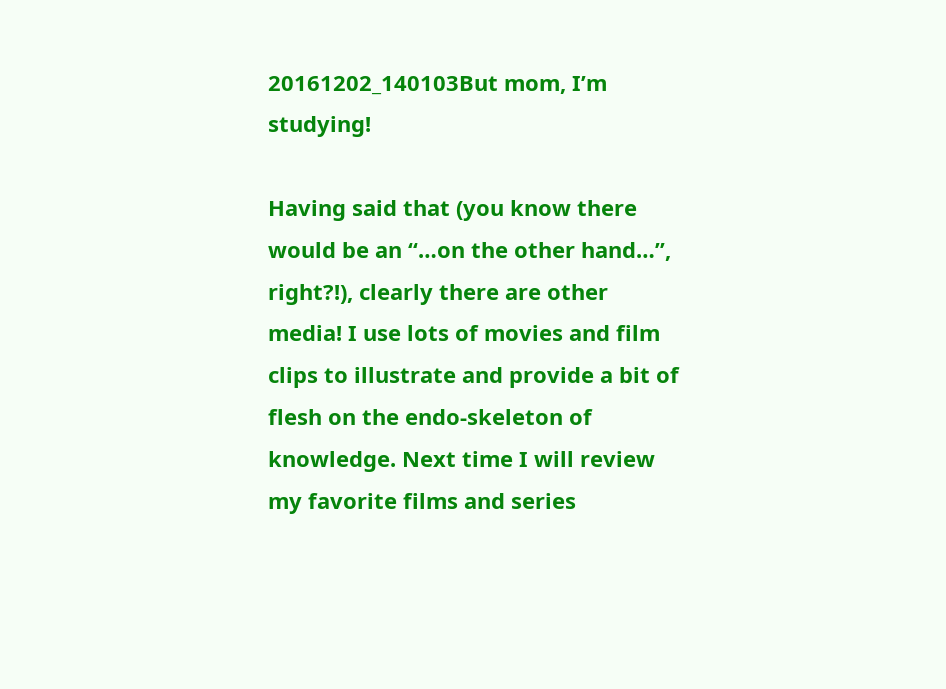20161202_140103But mom, I’m studying!

Having said that (you know there would be an “…on the other hand…”, right?!), clearly there are other media! I use lots of movies and film clips to illustrate and provide a bit of flesh on the endo-skeleton of knowledge. Next time I will review my favorite films and series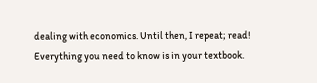dealing with economics. Until then, I repeat; read! Everything you need to know is in your textbook.